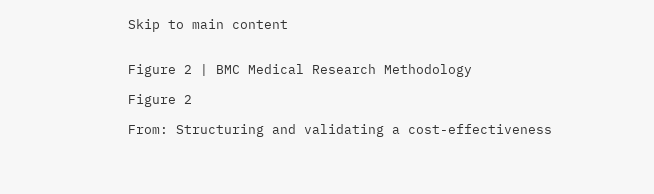Skip to main content


Figure 2 | BMC Medical Research Methodology

Figure 2

From: Structuring and validating a cost-effectiveness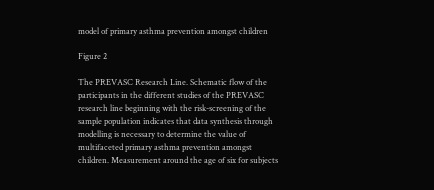model of primary asthma prevention amongst children

Figure 2

The PREVASC Research Line. Schematic flow of the participants in the different studies of the PREVASC research line beginning with the risk-screening of the sample population indicates that data synthesis through modelling is necessary to determine the value of multifaceted primary asthma prevention amongst children. Measurement around the age of six for subjects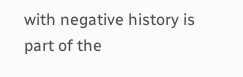with negative history is part of the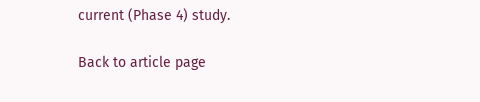current (Phase 4) study.

Back to article page